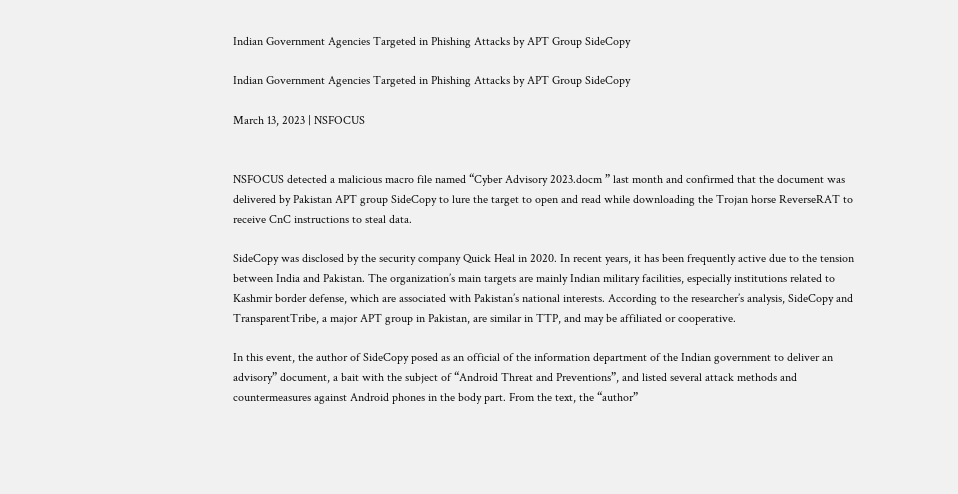Indian Government Agencies Targeted in Phishing Attacks by APT Group SideCopy

Indian Government Agencies Targeted in Phishing Attacks by APT Group SideCopy

March 13, 2023 | NSFOCUS


NSFOCUS detected a malicious macro file named “Cyber Advisory 2023.docm ” last month and confirmed that the document was delivered by Pakistan APT group SideCopy to lure the target to open and read while downloading the Trojan horse ReverseRAT to receive CnC instructions to steal data.

SideCopy was disclosed by the security company Quick Heal in 2020. In recent years, it has been frequently active due to the tension between India and Pakistan. The organization’s main targets are mainly Indian military facilities, especially institutions related to Kashmir border defense, which are associated with Pakistan’s national interests. According to the researcher’s analysis, SideCopy and TransparentTribe, a major APT group in Pakistan, are similar in TTP, and may be affiliated or cooperative.

In this event, the author of SideCopy posed as an official of the information department of the Indian government to deliver an advisory” document, a bait with the subject of “Android Threat and Preventions”, and listed several attack methods and countermeasures against Android phones in the body part. From the text, the “author”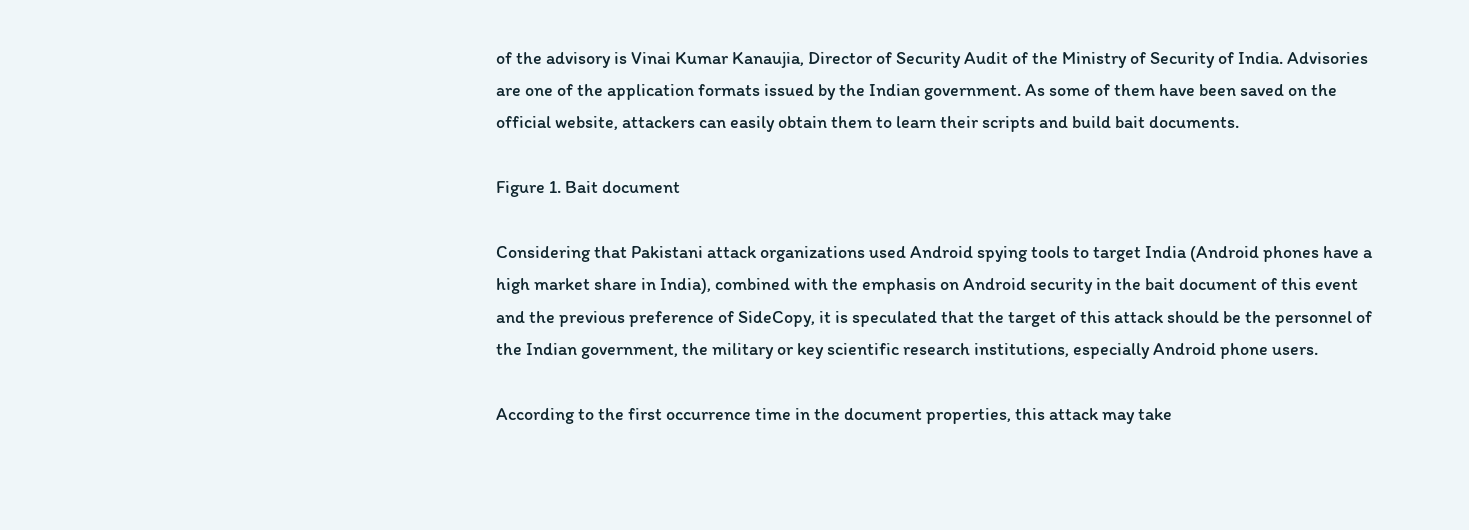of the advisory is Vinai Kumar Kanaujia, Director of Security Audit of the Ministry of Security of India. Advisories are one of the application formats issued by the Indian government. As some of them have been saved on the official website, attackers can easily obtain them to learn their scripts and build bait documents.

Figure 1. Bait document

Considering that Pakistani attack organizations used Android spying tools to target India (Android phones have a high market share in India), combined with the emphasis on Android security in the bait document of this event and the previous preference of SideCopy, it is speculated that the target of this attack should be the personnel of the Indian government, the military or key scientific research institutions, especially Android phone users.

According to the first occurrence time in the document properties, this attack may take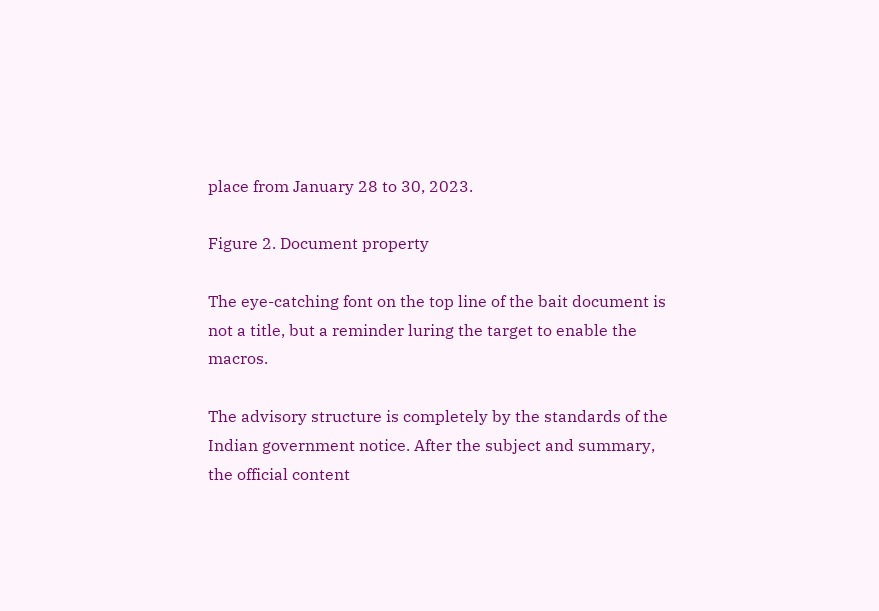place from January 28 to 30, 2023.

Figure 2. Document property

The eye-catching font on the top line of the bait document is not a title, but a reminder luring the target to enable the macros.

The advisory structure is completely by the standards of the Indian government notice. After the subject and summary, the official content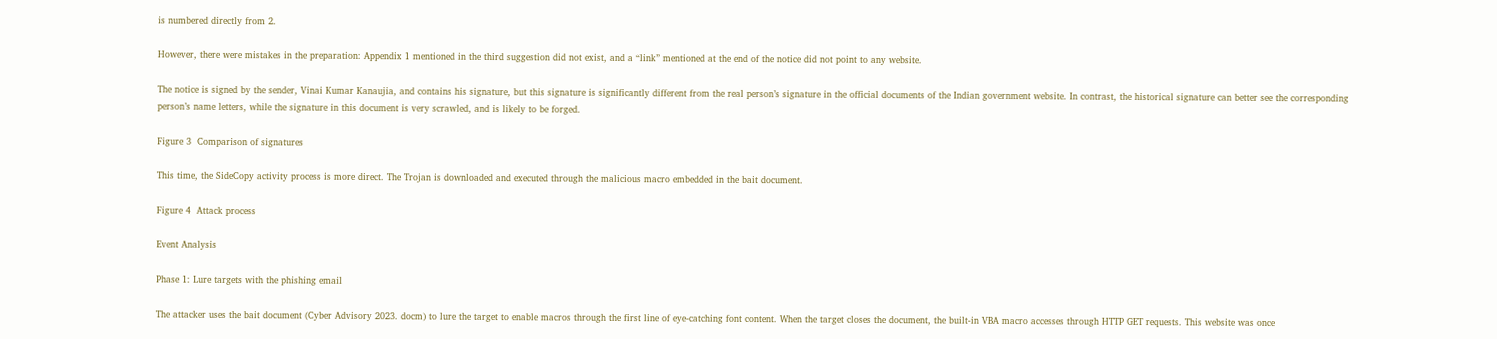is numbered directly from 2.

However, there were mistakes in the preparation: Appendix 1 mentioned in the third suggestion did not exist, and a “link” mentioned at the end of the notice did not point to any website.

The notice is signed by the sender, Vinai Kumar Kanaujia, and contains his signature, but this signature is significantly different from the real person’s signature in the official documents of the Indian government website. In contrast, the historical signature can better see the corresponding person’s name letters, while the signature in this document is very scrawled, and is likely to be forged.

Figure 3  Comparison of signatures

This time, the SideCopy activity process is more direct. The Trojan is downloaded and executed through the malicious macro embedded in the bait document.

Figure 4  Attack process

Event Analysis

Phase 1: Lure targets with the phishing email

The attacker uses the bait document (Cyber Advisory 2023. docm) to lure the target to enable macros through the first line of eye-catching font content. When the target closes the document, the built-in VBA macro accesses through HTTP GET requests. This website was once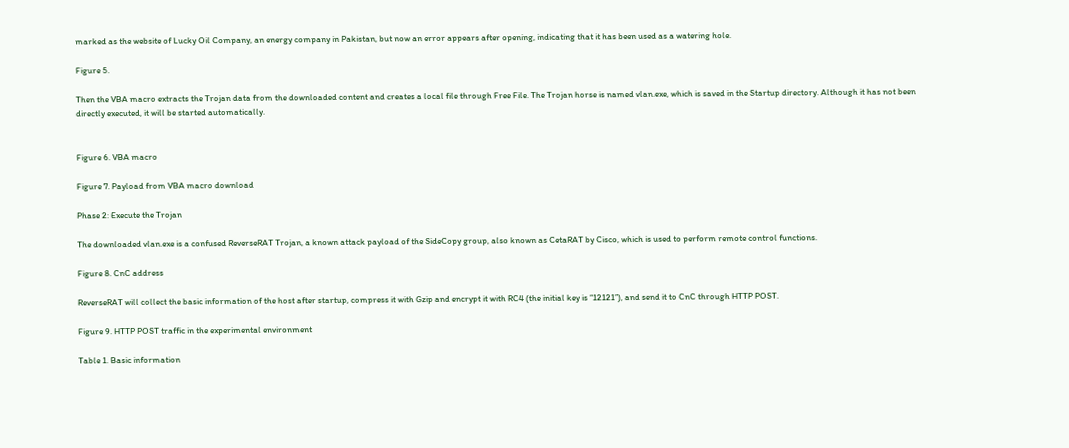marked as the website of Lucky Oil Company, an energy company in Pakistan, but now an error appears after opening, indicating that it has been used as a watering hole.

Figure 5.

Then the VBA macro extracts the Trojan data from the downloaded content and creates a local file through Free File. The Trojan horse is named vlan.exe, which is saved in the Startup directory. Although it has not been directly executed, it will be started automatically.


Figure 6. VBA macro

Figure 7. Payload from VBA macro download

Phase 2: Execute the Trojan

The downloaded vlan.exe is a confused ReverseRAT Trojan, a known attack payload of the SideCopy group, also known as CetaRAT by Cisco, which is used to perform remote control functions.

Figure 8. CnC address

ReverseRAT will collect the basic information of the host after startup, compress it with Gzip and encrypt it with RC4 (the initial key is “12121”), and send it to CnC through HTTP POST.

Figure 9. HTTP POST traffic in the experimental environment

Table 1. Basic information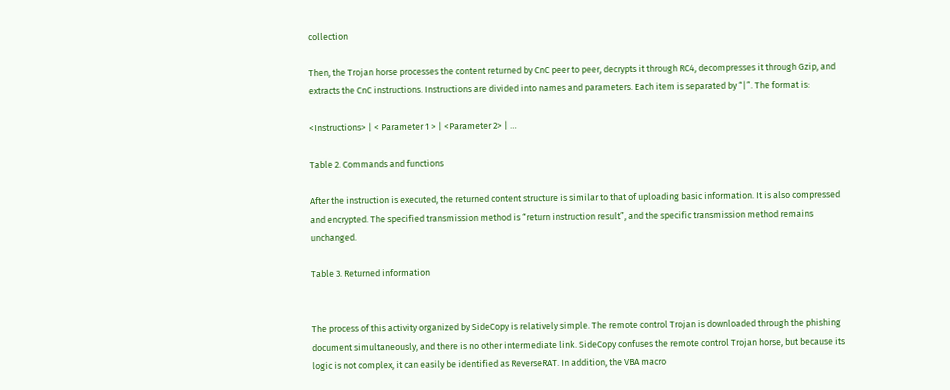collection

Then, the Trojan horse processes the content returned by CnC peer to peer, decrypts it through RC4, decompresses it through Gzip, and extracts the CnC instructions. Instructions are divided into names and parameters. Each item is separated by “|”. The format is:

<Instructions> | < Parameter 1 > | <Parameter 2> | …

Table 2. Commands and functions

After the instruction is executed, the returned content structure is similar to that of uploading basic information. It is also compressed and encrypted. The specified transmission method is “return instruction result”, and the specific transmission method remains unchanged.

Table 3. Returned information


The process of this activity organized by SideCopy is relatively simple. The remote control Trojan is downloaded through the phishing document simultaneously, and there is no other intermediate link. SideCopy confuses the remote control Trojan horse, but because its logic is not complex, it can easily be identified as ReverseRAT. In addition, the VBA macro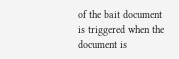of the bait document is triggered when the document is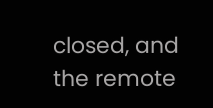closed, and the remote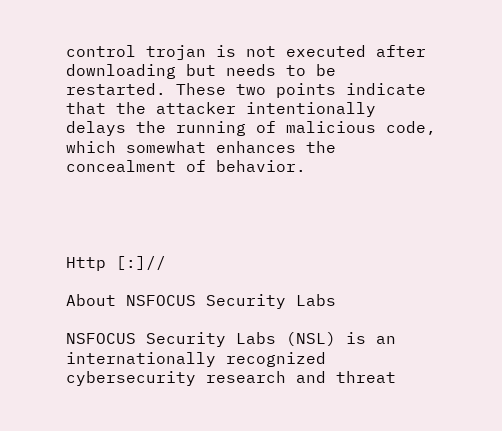control trojan is not executed after downloading but needs to be restarted. These two points indicate that the attacker intentionally delays the running of malicious code, which somewhat enhances the concealment of behavior.




Http [:]//

About NSFOCUS Security Labs

NSFOCUS Security Labs (NSL) is an internationally recognized cybersecurity research and threat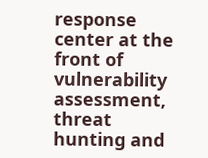response center at the front of vulnerability assessment, threat hunting and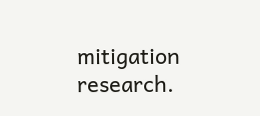mitigation research.